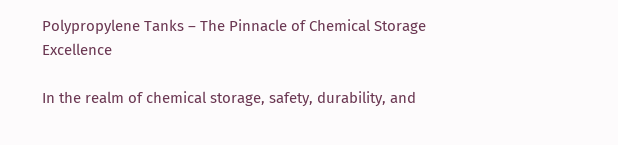Polypropylene Tanks – The Pinnacle of Chemical Storage Excellence

In the realm of chemical storage, safety, durability, and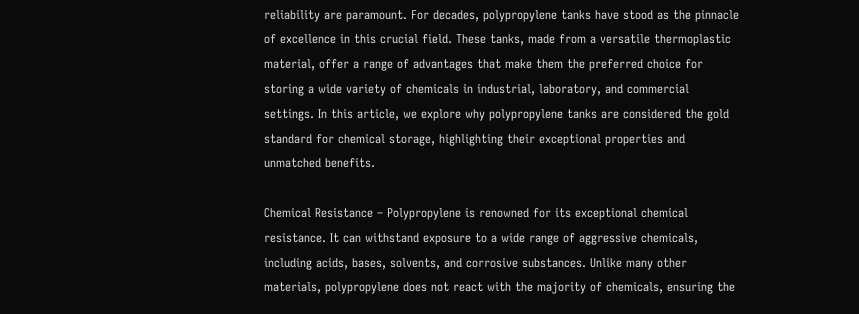reliability are paramount. For decades, polypropylene tanks have stood as the pinnacle of excellence in this crucial field. These tanks, made from a versatile thermoplastic material, offer a range of advantages that make them the preferred choice for storing a wide variety of chemicals in industrial, laboratory, and commercial settings. In this article, we explore why polypropylene tanks are considered the gold standard for chemical storage, highlighting their exceptional properties and unmatched benefits.

Chemical Resistance – Polypropylene is renowned for its exceptional chemical resistance. It can withstand exposure to a wide range of aggressive chemicals, including acids, bases, solvents, and corrosive substances. Unlike many other materials, polypropylene does not react with the majority of chemicals, ensuring the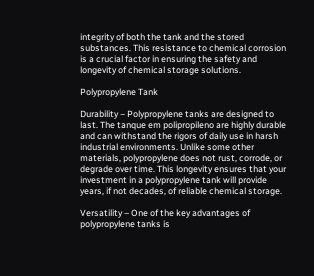integrity of both the tank and the stored substances. This resistance to chemical corrosion is a crucial factor in ensuring the safety and longevity of chemical storage solutions.

Polypropylene Tank

Durability – Polypropylene tanks are designed to last. The tanque em polipropileno are highly durable and can withstand the rigors of daily use in harsh industrial environments. Unlike some other materials, polypropylene does not rust, corrode, or degrade over time. This longevity ensures that your investment in a polypropylene tank will provide years, if not decades, of reliable chemical storage.

Versatility – One of the key advantages of polypropylene tanks is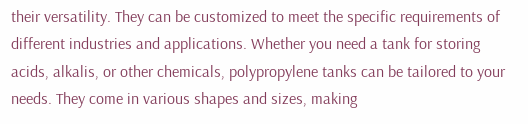their versatility. They can be customized to meet the specific requirements of different industries and applications. Whether you need a tank for storing acids, alkalis, or other chemicals, polypropylene tanks can be tailored to your needs. They come in various shapes and sizes, making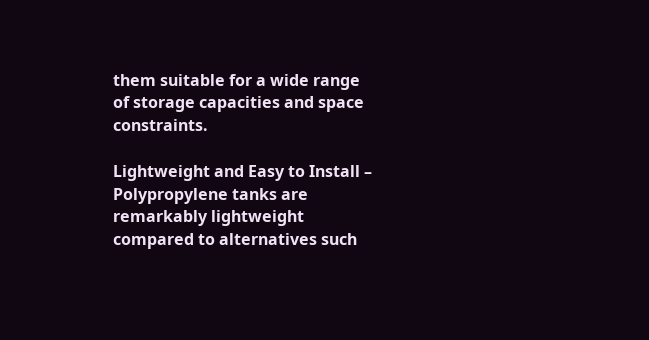them suitable for a wide range of storage capacities and space constraints.

Lightweight and Easy to Install – Polypropylene tanks are remarkably lightweight compared to alternatives such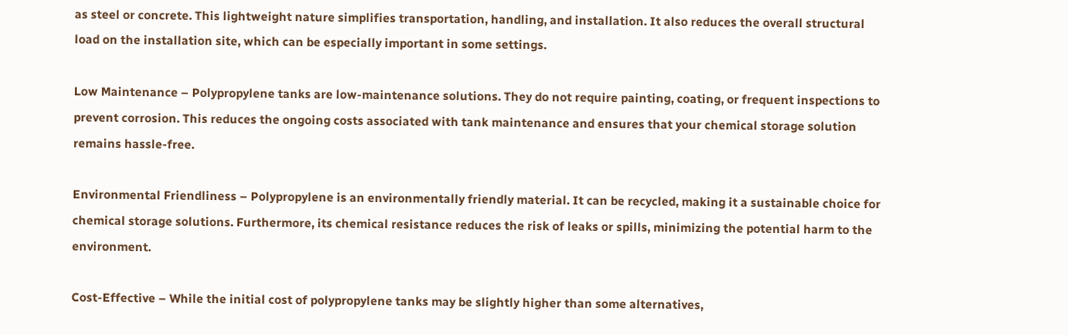as steel or concrete. This lightweight nature simplifies transportation, handling, and installation. It also reduces the overall structural load on the installation site, which can be especially important in some settings.

Low Maintenance – Polypropylene tanks are low-maintenance solutions. They do not require painting, coating, or frequent inspections to prevent corrosion. This reduces the ongoing costs associated with tank maintenance and ensures that your chemical storage solution remains hassle-free.

Environmental Friendliness – Polypropylene is an environmentally friendly material. It can be recycled, making it a sustainable choice for chemical storage solutions. Furthermore, its chemical resistance reduces the risk of leaks or spills, minimizing the potential harm to the environment.

Cost-Effective – While the initial cost of polypropylene tanks may be slightly higher than some alternatives,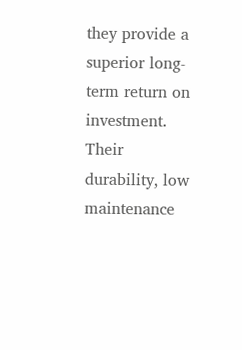they provide a superior long-term return on investment. Their durability, low maintenance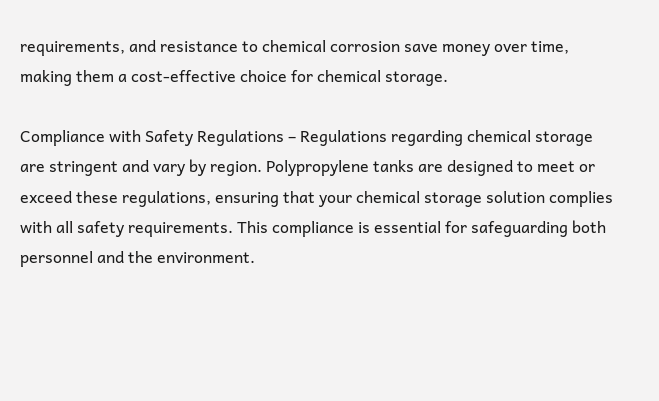requirements, and resistance to chemical corrosion save money over time, making them a cost-effective choice for chemical storage.

Compliance with Safety Regulations – Regulations regarding chemical storage are stringent and vary by region. Polypropylene tanks are designed to meet or exceed these regulations, ensuring that your chemical storage solution complies with all safety requirements. This compliance is essential for safeguarding both personnel and the environment.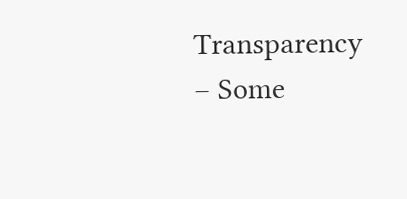Transparency – Some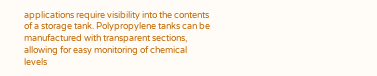applications require visibility into the contents of a storage tank. Polypropylene tanks can be manufactured with transparent sections, allowing for easy monitoring of chemical levels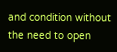and condition without the need to open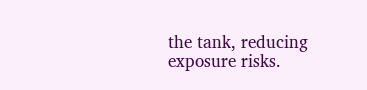the tank, reducing exposure risks.